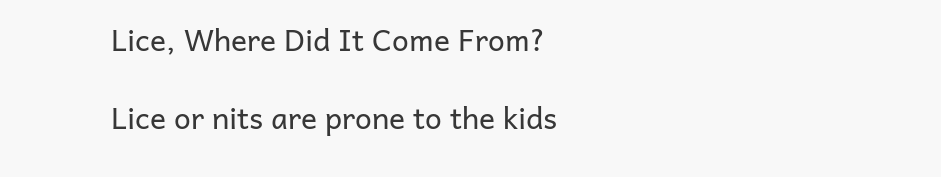Lice, Where Did It Come From?

Lice or nits are prone to the kids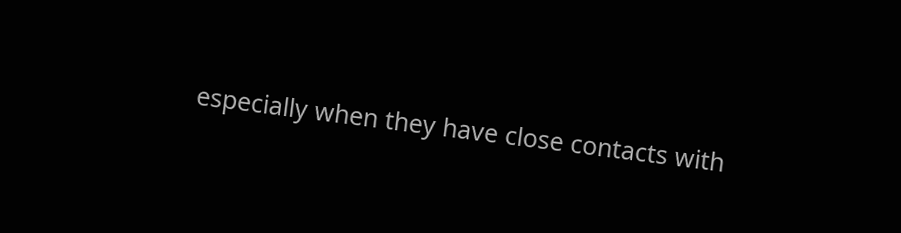especially when they have close contacts with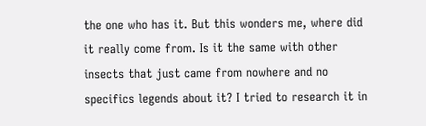the one who has it. But this wonders me, where did it really come from. Is it the same with other insects that just came from nowhere and no specifics legends about it? I tried to research it in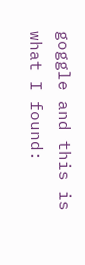goggle and this is what I found: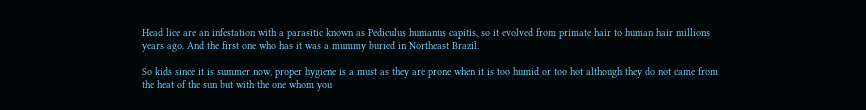Head lice are an infestation with a parasitic known as Pediculus humanus capitis, so it evolved from primate hair to human hair millions years ago. And the first one who has it was a mummy buried in Northeast Brazil.

So kids since it is summer now, proper hygiene is a must as they are prone when it is too humid or too hot although they do not came from the heat of the sun but with the one whom you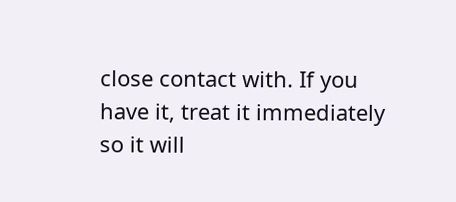close contact with. If you have it, treat it immediately so it will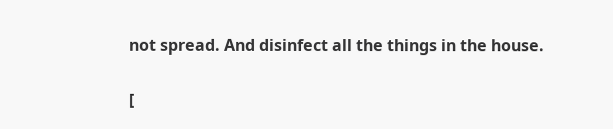not spread. And disinfect all the things in the house.

[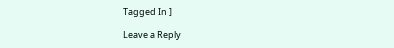Tagged In ]

Leave a Reply